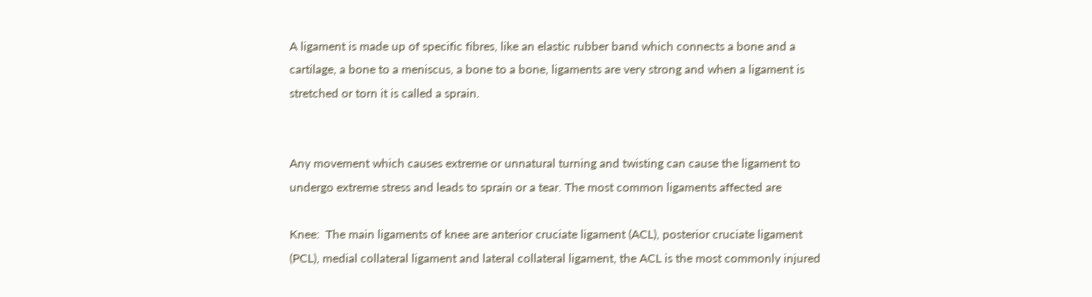A ligament is made up of specific fibres, like an elastic rubber band which connects a bone and a cartilage, a bone to a meniscus, a bone to a bone, ligaments are very strong and when a ligament is stretched or torn it is called a sprain.


Any movement which causes extreme or unnatural turning and twisting can cause the ligament to undergo extreme stress and leads to sprain or a tear. The most common ligaments affected are

Knee:  The main ligaments of knee are anterior cruciate ligament (ACL), posterior cruciate ligament (PCL), medial collateral ligament and lateral collateral ligament, the ACL is the most commonly injured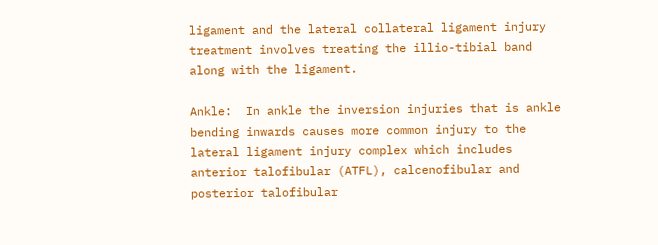ligament and the lateral collateral ligament injury treatment involves treating the illio-tibial band along with the ligament.

Ankle:  In ankle the inversion injuries that is ankle bending inwards causes more common injury to the lateral ligament injury complex which includes anterior talofibular (ATFL), calcenofibular and posterior talofibular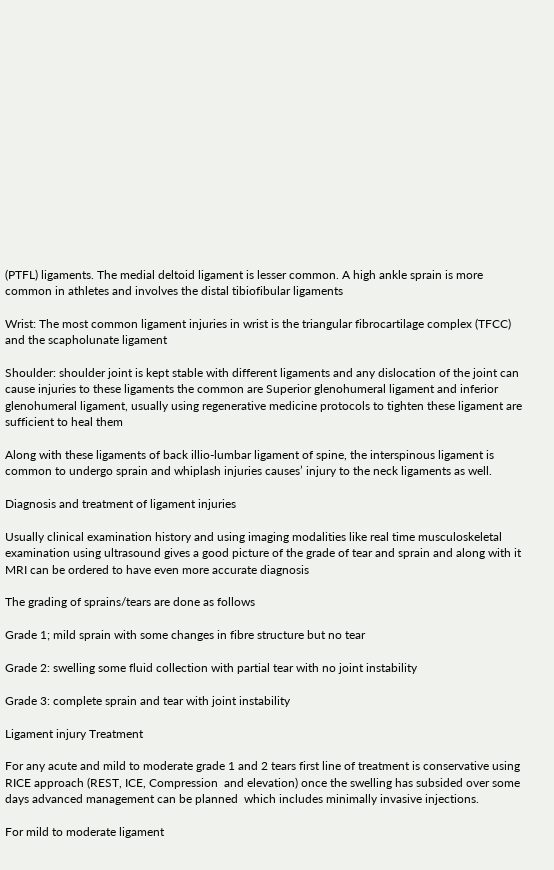(PTFL) ligaments. The medial deltoid ligament is lesser common. A high ankle sprain is more common in athletes and involves the distal tibiofibular ligaments

Wrist: The most common ligament injuries in wrist is the triangular fibrocartilage complex (TFCC) and the scapholunate ligament

Shoulder: shoulder joint is kept stable with different ligaments and any dislocation of the joint can cause injuries to these ligaments the common are Superior glenohumeral ligament and inferior glenohumeral ligament, usually using regenerative medicine protocols to tighten these ligament are sufficient to heal them

Along with these ligaments of back illio-lumbar ligament of spine, the interspinous ligament is common to undergo sprain and whiplash injuries causes’ injury to the neck ligaments as well.

Diagnosis and treatment of ligament injuries

Usually clinical examination history and using imaging modalities like real time musculoskeletal examination using ultrasound gives a good picture of the grade of tear and sprain and along with it MRI can be ordered to have even more accurate diagnosis

The grading of sprains/tears are done as follows

Grade 1; mild sprain with some changes in fibre structure but no tear

Grade 2: swelling some fluid collection with partial tear with no joint instability

Grade 3: complete sprain and tear with joint instability

Ligament injury Treatment

For any acute and mild to moderate grade 1 and 2 tears first line of treatment is conservative using RICE approach (REST, ICE, Compression  and elevation) once the swelling has subsided over some days advanced management can be planned  which includes minimally invasive injections.

For mild to moderate ligament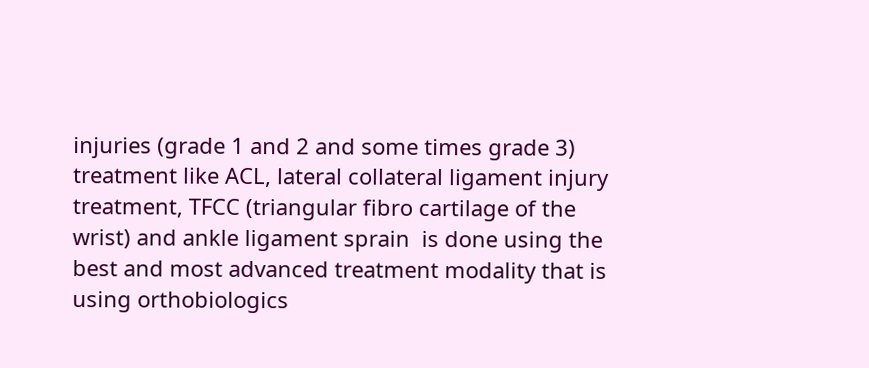injuries (grade 1 and 2 and some times grade 3)  treatment like ACL, lateral collateral ligament injury treatment, TFCC (triangular fibro cartilage of the wrist) and ankle ligament sprain  is done using the best and most advanced treatment modality that is using orthobiologics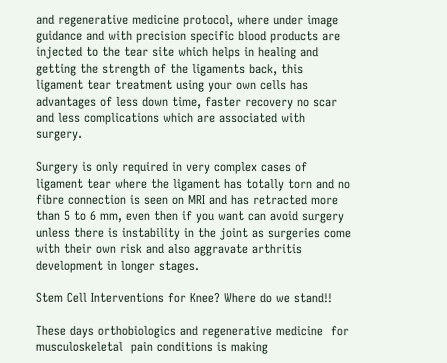and regenerative medicine protocol, where under image guidance and with precision specific blood products are injected to the tear site which helps in healing and getting the strength of the ligaments back, this ligament tear treatment using your own cells has advantages of less down time, faster recovery no scar and less complications which are associated with surgery.

Surgery is only required in very complex cases of ligament tear where the ligament has totally torn and no fibre connection is seen on MRI and has retracted more than 5 to 6 mm, even then if you want can avoid surgery unless there is instability in the joint as surgeries come with their own risk and also aggravate arthritis development in longer stages.

Stem Cell Interventions for Knee? Where do we stand!!

These days orthobiologics and regenerative medicine  for musculoskeletal  pain conditions is making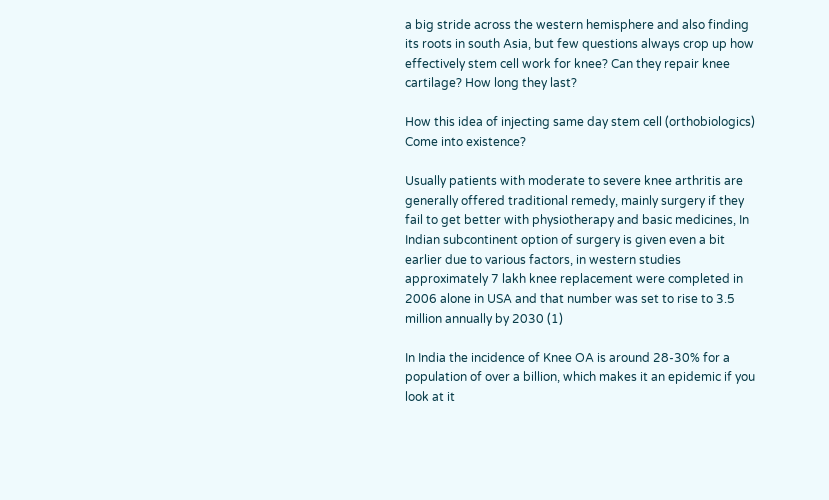a big stride across the western hemisphere and also finding its roots in south Asia, but few questions always crop up how effectively stem cell work for knee? Can they repair knee cartilage? How long they last?

How this idea of injecting same day stem cell (orthobiologics) Come into existence?

Usually patients with moderate to severe knee arthritis are generally offered traditional remedy, mainly surgery if they fail to get better with physiotherapy and basic medicines, In Indian subcontinent option of surgery is given even a bit earlier due to various factors, in western studies approximately 7 lakh knee replacement were completed in 2006 alone in USA and that number was set to rise to 3.5 million annually by 2030 (1)

In India the incidence of Knee OA is around 28-30% for a population of over a billion, which makes it an epidemic if you look at it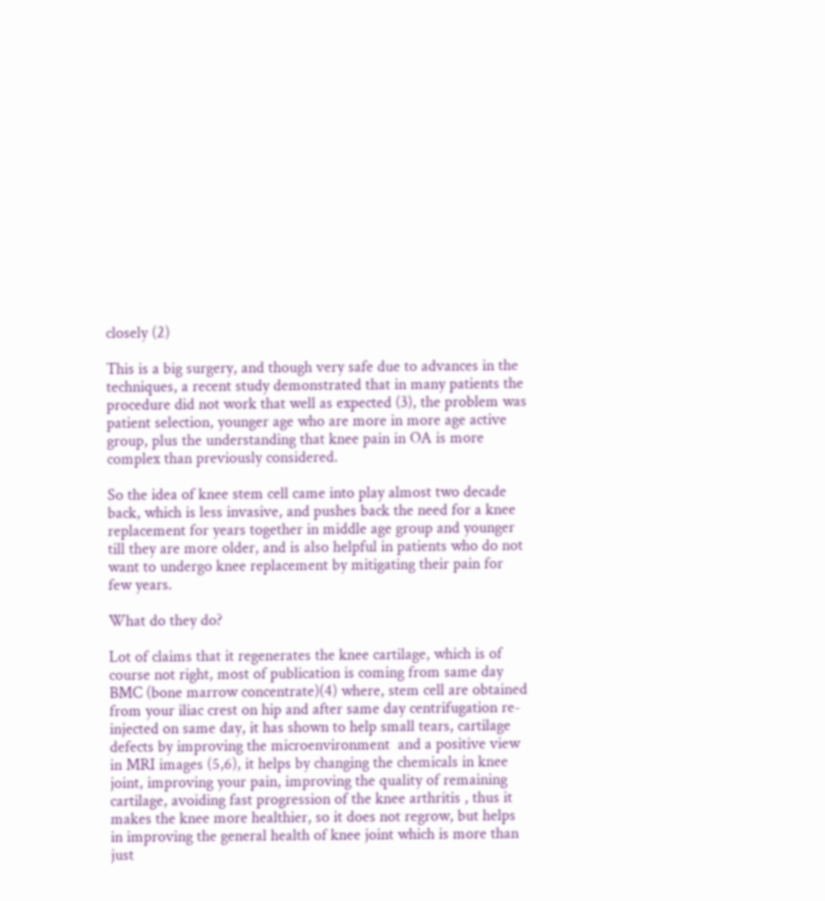closely (2)

This is a big surgery, and though very safe due to advances in the techniques, a recent study demonstrated that in many patients the procedure did not work that well as expected (3), the problem was patient selection, younger age who are more in more age active group, plus the understanding that knee pain in OA is more complex than previously considered.

So the idea of knee stem cell came into play almost two decade back, which is less invasive, and pushes back the need for a knee replacement for years together in middle age group and younger till they are more older, and is also helpful in patients who do not want to undergo knee replacement by mitigating their pain for few years.

What do they do?

Lot of claims that it regenerates the knee cartilage, which is of course not right, most of publication is coming from same day BMC (bone marrow concentrate)(4) where, stem cell are obtained from your iliac crest on hip and after same day centrifugation re-injected on same day, it has shown to help small tears, cartilage defects by improving the microenvironment  and a positive view in MRI images (5,6), it helps by changing the chemicals in knee joint, improving your pain, improving the quality of remaining cartilage, avoiding fast progression of the knee arthritis , thus it makes the knee more healthier, so it does not regrow, but helps in improving the general health of knee joint which is more than just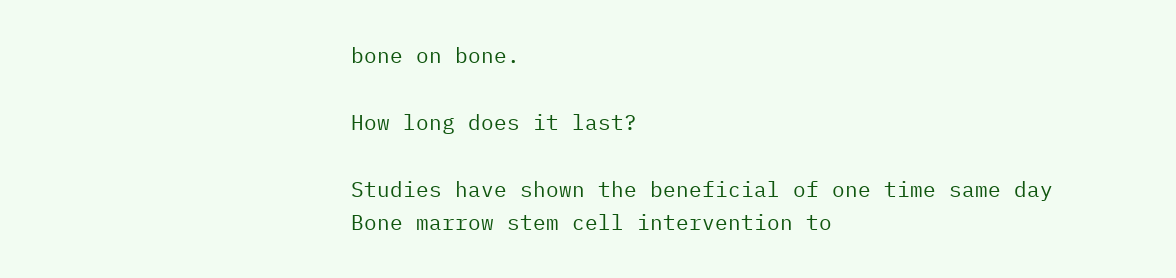bone on bone.

How long does it last?

Studies have shown the beneficial of one time same day Bone marrow stem cell intervention to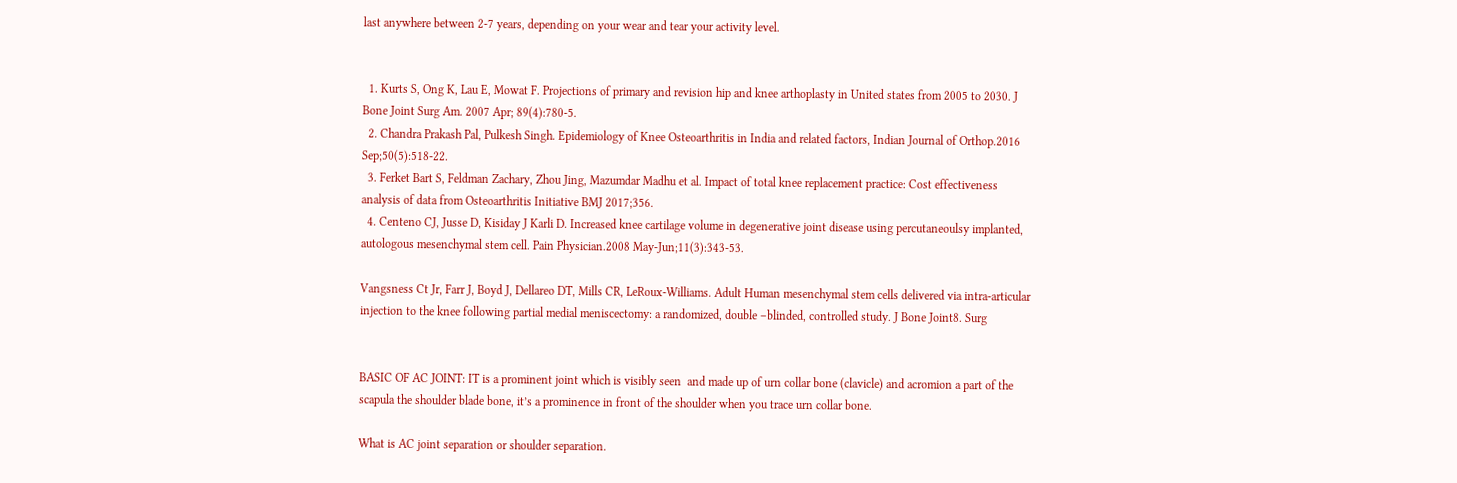last anywhere between 2-7 years, depending on your wear and tear your activity level.


  1. Kurts S, Ong K, Lau E, Mowat F. Projections of primary and revision hip and knee arthoplasty in United states from 2005 to 2030. J Bone Joint Surg Am. 2007 Apr; 89(4):780-5.
  2. Chandra Prakash Pal, Pulkesh Singh. Epidemiology of Knee Osteoarthritis in India and related factors, Indian Journal of Orthop.2016 Sep;50(5):518-22.
  3. Ferket Bart S, Feldman Zachary, Zhou Jing, Mazumdar Madhu et al. Impact of total knee replacement practice: Cost effectiveness analysis of data from Osteoarthritis Initiative BMJ 2017;356.
  4. Centeno CJ, Jusse D, Kisiday J Karli D. Increased knee cartilage volume in degenerative joint disease using percutaneoulsy implanted, autologous mesenchymal stem cell. Pain Physician.2008 May-Jun;11(3):343-53.

Vangsness Ct Jr, Farr J, Boyd J, Dellareo DT, Mills CR, LeRoux-Williams. Adult Human mesenchymal stem cells delivered via intra-articular injection to the knee following partial medial meniscectomy: a randomized, double –blinded, controlled study. J Bone Joint8. Surg


BASIC OF AC JOINT: IT is a prominent joint which is visibly seen  and made up of urn collar bone (clavicle) and acromion a part of the scapula the shoulder blade bone, it’s a prominence in front of the shoulder when you trace urn collar bone.

What is AC joint separation or shoulder separation.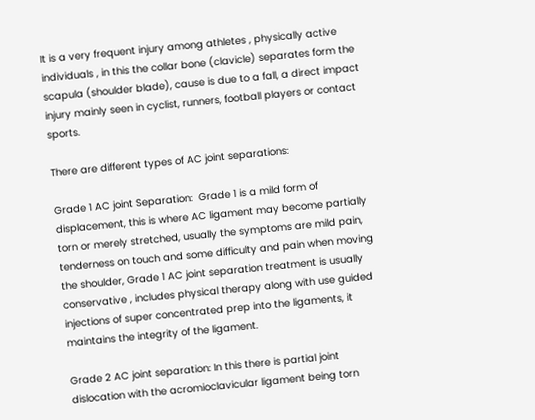It is a very frequent injury among athletes , physically active individuals , in this the collar bone (clavicle) separates form the scapula (shoulder blade), cause is due to a fall, a direct impact injury mainly seen in cyclist, runners, football players or contact sports.

There are different types of AC joint separations:

Grade 1 AC joint Separation:  Grade 1 is a mild form of displacement, this is where AC ligament may become partially torn or merely stretched, usually the symptoms are mild pain, tenderness on touch and some difficulty and pain when moving the shoulder, Grade 1 AC joint separation treatment is usually conservative , includes physical therapy along with use guided injections of super concentrated prep into the ligaments, it maintains the integrity of the ligament.

Grade 2 AC joint separation: In this there is partial joint dislocation with the acromioclavicular ligament being torn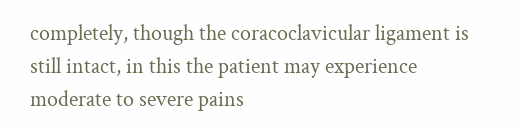completely, though the coracoclavicular ligament is still intact, in this the patient may experience moderate to severe pains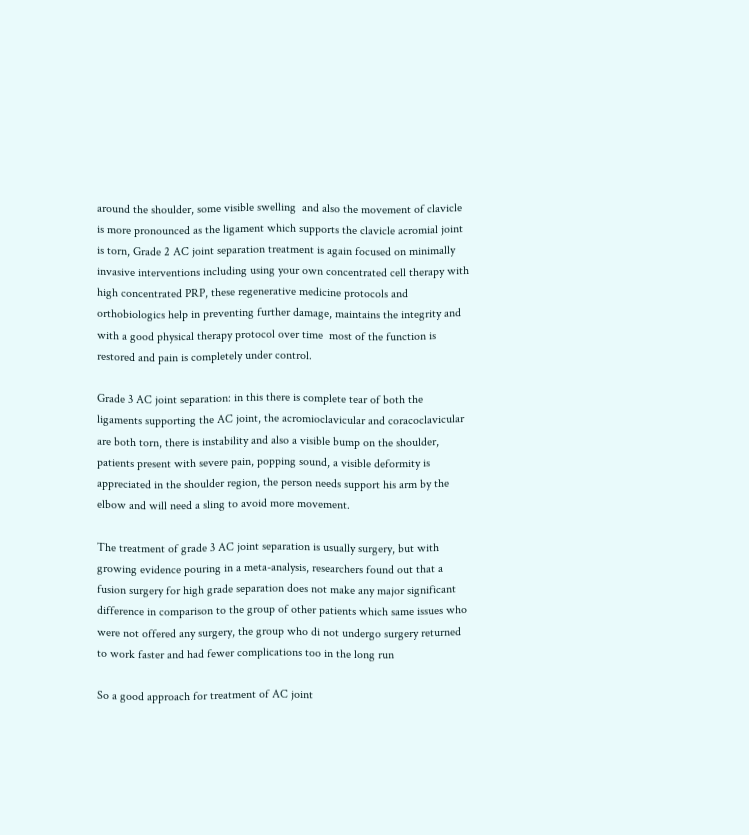around the shoulder, some visible swelling  and also the movement of clavicle is more pronounced as the ligament which supports the clavicle acromial joint is torn, Grade 2 AC joint separation treatment is again focused on minimally invasive interventions including using your own concentrated cell therapy with high concentrated PRP, these regenerative medicine protocols and orthobiologics help in preventing further damage, maintains the integrity and with a good physical therapy protocol over time  most of the function is restored and pain is completely under control.

Grade 3 AC joint separation: in this there is complete tear of both the ligaments supporting the AC joint, the acromioclavicular and coracoclavicular are both torn, there is instability and also a visible bump on the shoulder, patients present with severe pain, popping sound, a visible deformity is appreciated in the shoulder region, the person needs support his arm by the elbow and will need a sling to avoid more movement.

The treatment of grade 3 AC joint separation is usually surgery, but with growing evidence pouring in a meta-analysis, researchers found out that a fusion surgery for high grade separation does not make any major significant difference in comparison to the group of other patients which same issues who were not offered any surgery, the group who di not undergo surgery returned to work faster and had fewer complications too in the long run

So a good approach for treatment of AC joint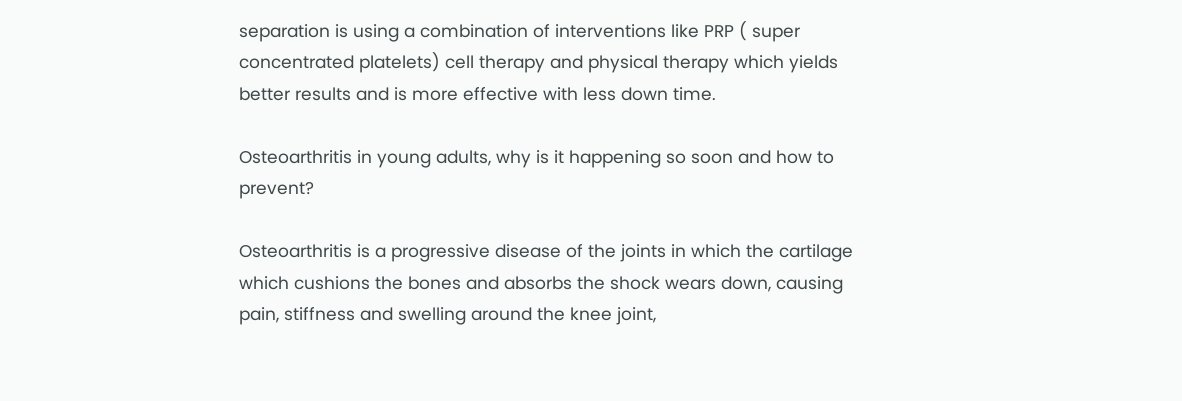separation is using a combination of interventions like PRP ( super concentrated platelets) cell therapy and physical therapy which yields better results and is more effective with less down time.

Osteoarthritis in young adults, why is it happening so soon and how to prevent?

Osteoarthritis is a progressive disease of the joints in which the cartilage which cushions the bones and absorbs the shock wears down, causing pain, stiffness and swelling around the knee joint,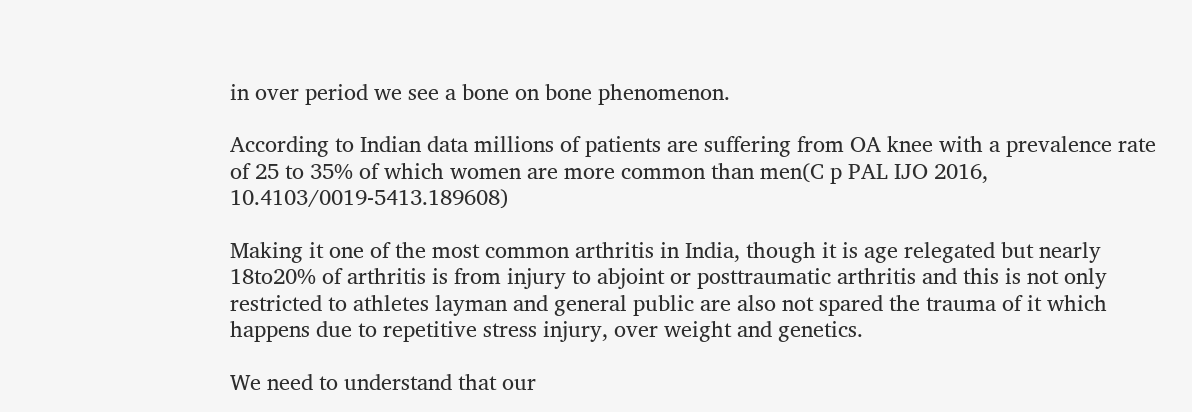in over period we see a bone on bone phenomenon.

According to Indian data millions of patients are suffering from OA knee with a prevalence rate of 25 to 35% of which women are more common than men(C p PAL IJO 2016, 10.4103/0019-5413.189608)

Making it one of the most common arthritis in India, though it is age relegated but nearly 18to20% of arthritis is from injury to abjoint or posttraumatic arthritis and this is not only restricted to athletes layman and general public are also not spared the trauma of it which happens due to repetitive stress injury, over weight and genetics.

We need to understand that our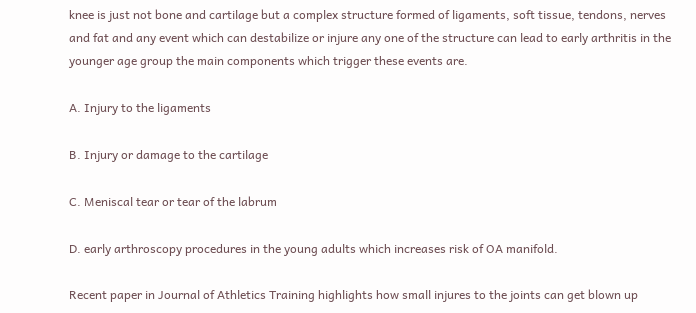knee is just not bone and cartilage but a complex structure formed of ligaments, soft tissue, tendons, nerves and fat and any event which can destabilize or injure any one of the structure can lead to early arthritis in the younger age group the main components which trigger these events are.

A. Injury to the ligaments

B. Injury or damage to the cartilage

C. Meniscal tear or tear of the labrum

D. early arthroscopy procedures in the young adults which increases risk of OA manifold.

Recent paper in Journal of Athletics Training highlights how small injures to the joints can get blown up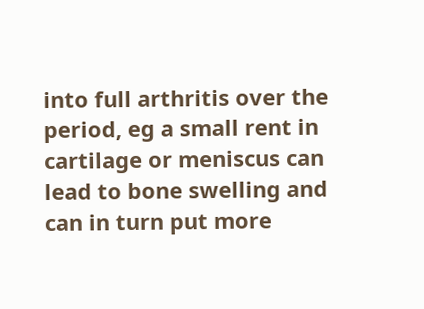into full arthritis over the period, eg a small rent in cartilage or meniscus can lead to bone swelling and can in turn put more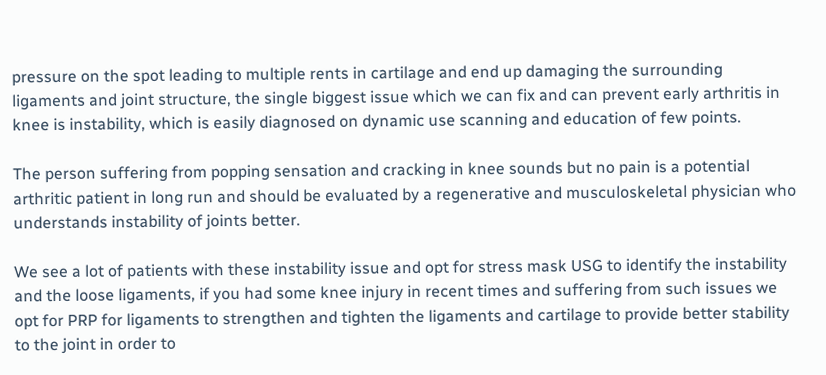pressure on the spot leading to multiple rents in cartilage and end up damaging the surrounding ligaments and joint structure, the single biggest issue which we can fix and can prevent early arthritis in knee is instability, which is easily diagnosed on dynamic use scanning and education of few points.

The person suffering from popping sensation and cracking in knee sounds but no pain is a potential arthritic patient in long run and should be evaluated by a regenerative and musculoskeletal physician who understands instability of joints better.

We see a lot of patients with these instability issue and opt for stress mask USG to identify the instability and the loose ligaments, if you had some knee injury in recent times and suffering from such issues we opt for PRP for ligaments to strengthen and tighten the ligaments and cartilage to provide better stability to the joint in order to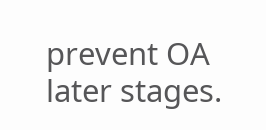prevent OA later stages.